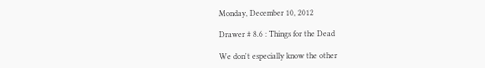Monday, December 10, 2012

Drawer # 8.6 : Things for the Dead

We don't especially know the other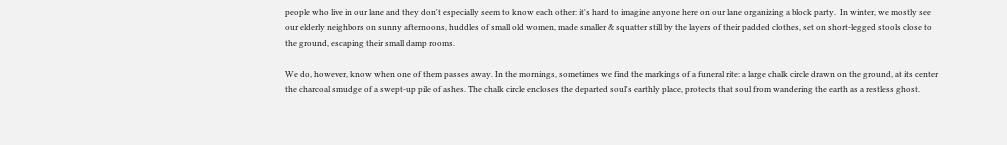people who live in our lane and they don't especially seem to know each other: it's hard to imagine anyone here on our lane organizing a block party.  In winter, we mostly see our elderly neighbors on sunny afternoons, huddles of small old women, made smaller & squatter still by the layers of their padded clothes, set on short-legged stools close to the ground, escaping their small damp rooms.

We do, however, know when one of them passes away. In the mornings, sometimes we find the markings of a funeral rite: a large chalk circle drawn on the ground, at its center the charcoal smudge of a swept-up pile of ashes. The chalk circle encloses the departed soul's earthly place, protects that soul from wandering the earth as a restless ghost.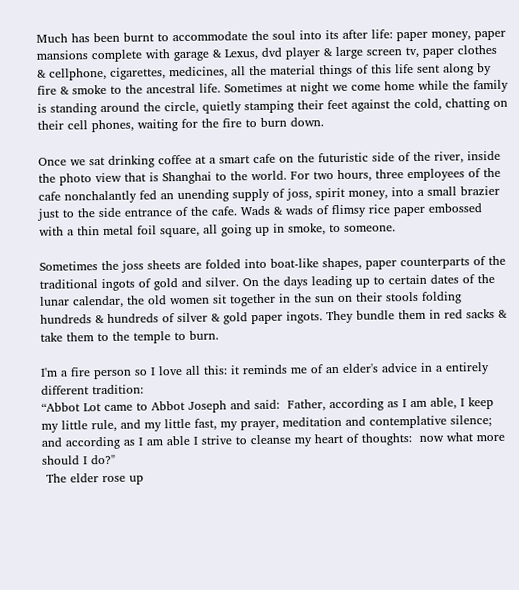Much has been burnt to accommodate the soul into its after life: paper money, paper mansions complete with garage & Lexus, dvd player & large screen tv, paper clothes & cellphone, cigarettes, medicines, all the material things of this life sent along by fire & smoke to the ancestral life. Sometimes at night we come home while the family is standing around the circle, quietly stamping their feet against the cold, chatting on their cell phones, waiting for the fire to burn down.

Once we sat drinking coffee at a smart cafe on the futuristic side of the river, inside the photo view that is Shanghai to the world. For two hours, three employees of the cafe nonchalantly fed an unending supply of joss, spirit money, into a small brazier just to the side entrance of the cafe. Wads & wads of flimsy rice paper embossed with a thin metal foil square, all going up in smoke, to someone.

Sometimes the joss sheets are folded into boat-like shapes, paper counterparts of the traditional ingots of gold and silver. On the days leading up to certain dates of the lunar calendar, the old women sit together in the sun on their stools folding hundreds & hundreds of silver & gold paper ingots. They bundle them in red sacks & take them to the temple to burn.

I'm a fire person so I love all this: it reminds me of an elder's advice in a entirely different tradition:
“Abbot Lot came to Abbot Joseph and said:  Father, according as I am able, I keep my little rule, and my little fast, my prayer, meditation and contemplative silence; and according as I am able I strive to cleanse my heart of thoughts:  now what more should I do?"
 The elder rose up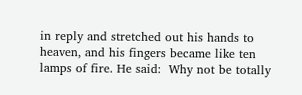in reply and stretched out his hands to heaven, and his fingers became like ten lamps of fire. He said:  Why not be totally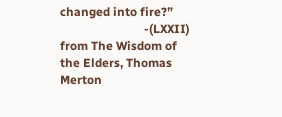changed into fire?”
                            -(LXXII) from The Wisdom of the Elders, Thomas Merton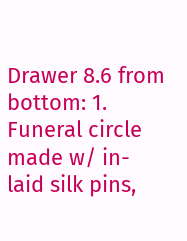Drawer 8.6 from bottom: 1. Funeral circle made w/ in-laid silk pins,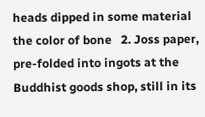heads dipped in some material the color of bone   2. Joss paper, pre-folded into ingots at the Buddhist goods shop, still in its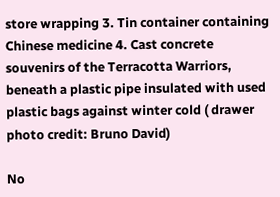store wrapping 3. Tin container containing Chinese medicine 4. Cast concrete souvenirs of the Terracotta Warriors, beneath a plastic pipe insulated with used plastic bags against winter cold ( drawer photo credit: Bruno David)

No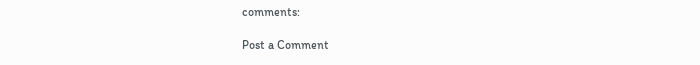comments:

Post a Comment